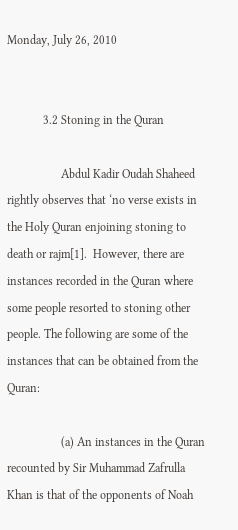Monday, July 26, 2010


            3.2 Stoning in the Quran

                  Abdul Kadir Oudah Shaheed rightly observes that ‘no verse exists in the Holy Quran enjoining stoning to death or rajm[1].  However, there are instances recorded in the Quran where some people resorted to stoning other people. The following are some of the instances that can be obtained from the Quran:

                  (a) An instances in the Quran recounted by Sir Muhammad Zafrulla Khan is that of the opponents of Noah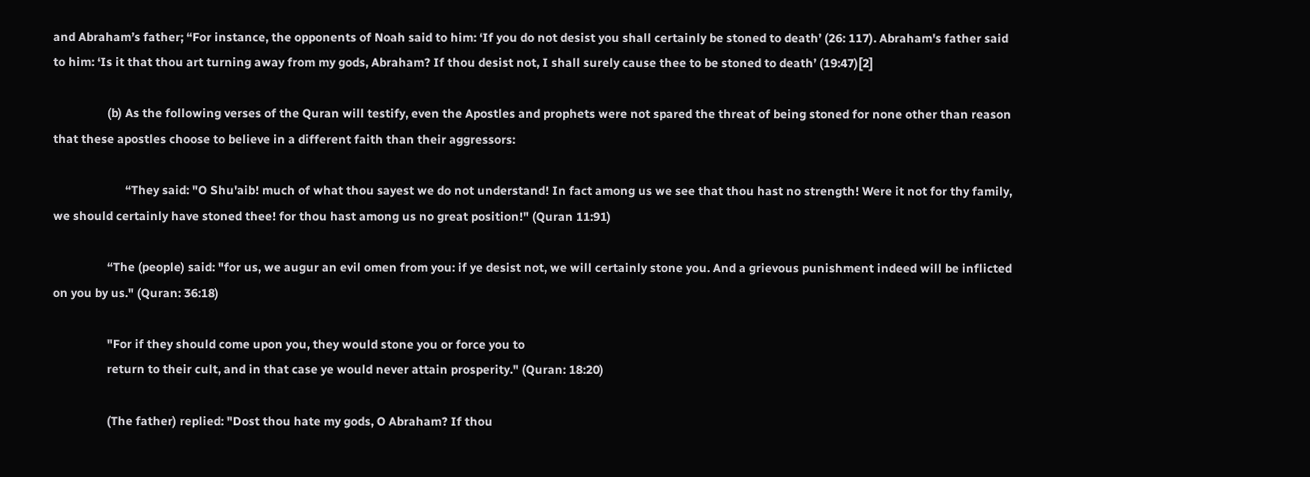and Abraham’s father; “For instance, the opponents of Noah said to him: ‘If you do not desist you shall certainly be stoned to death’ (26: 117). Abraham's father said to him: ‘Is it that thou art turning away from my gods, Abraham? If thou desist not, I shall surely cause thee to be stoned to death’ (19:47)[2]

                  (b) As the following verses of the Quran will testify, even the Apostles and prophets were not spared the threat of being stoned for none other than reason that these apostles choose to believe in a different faith than their aggressors:

                        “They said: "O Shu'aib! much of what thou sayest we do not understand! In fact among us we see that thou hast no strength! Were it not for thy family, we should certainly have stoned thee! for thou hast among us no great position!" (Quran 11:91)

                  “The (people) said: "for us, we augur an evil omen from you: if ye desist not, we will certainly stone you. And a grievous punishment indeed will be inflicted on you by us." (Quran: 36:18)

                  "For if they should come upon you, they would stone you or force you to
                  return to their cult, and in that case ye would never attain prosperity." (Quran: 18:20)

                  (The father) replied: "Dost thou hate my gods, O Abraham? If thou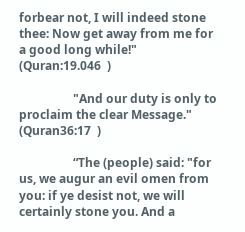forbear not, I will indeed stone thee: Now get away from me for a good long while!" (Quran:19.046  )

                  "And our duty is only to proclaim the clear Message." (Quran36:17  )

                  “The (people) said: "for us, we augur an evil omen from you: if ye desist not, we will certainly stone you. And a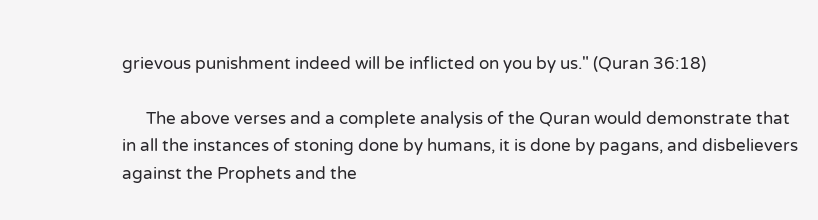grievous punishment indeed will be inflicted on you by us." (Quran 36:18)

      The above verses and a complete analysis of the Quran would demonstrate that  in all the instances of stoning done by humans, it is done by pagans, and disbelievers against the Prophets and the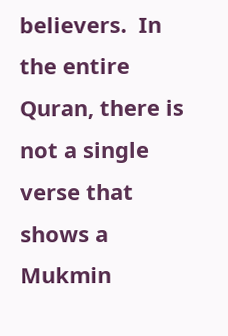believers.  In the entire Quran, there is not a single verse that shows a Mukmin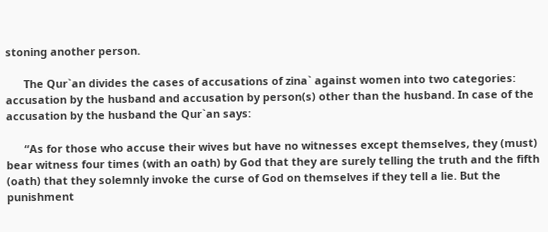stoning another person.

      The Qur`an divides the cases of accusations of zina` against women into two categories: accusation by the husband and accusation by person(s) other than the husband. In case of the accusation by the husband the Qur`an says:

      “As for those who accuse their wives but have no witnesses except themselves, they (must) bear witness four times (with an oath) by God that they are surely telling the truth and the fifth (oath) that they solemnly invoke the curse of God on themselves if they tell a lie. But the punishment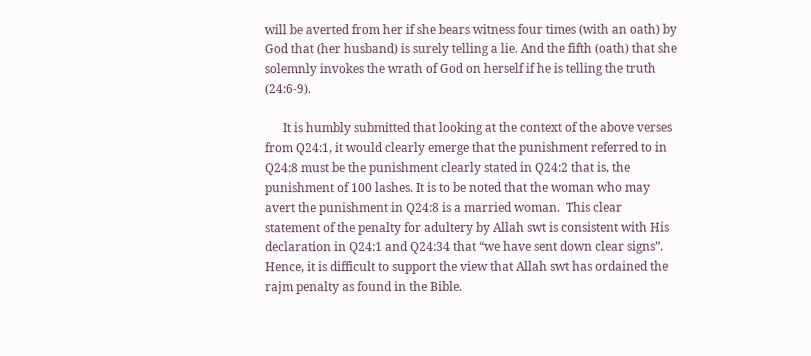will be averted from her if she bears witness four times (with an oath) by God that (her husband) is surely telling a lie. And the fifth (oath) that she solemnly invokes the wrath of God on herself if he is telling the truth (24:6-9).

      It is humbly submitted that looking at the context of the above verses from Q24:1, it would clearly emerge that the punishment referred to in Q24:8 must be the punishment clearly stated in Q24:2 that is, the punishment of 100 lashes. It is to be noted that the woman who may avert the punishment in Q24:8 is a married woman.  This clear statement of the penalty for adultery by Allah swt is consistent with His declaration in Q24:1 and Q24:34 that “we have sent down clear signs”.  Hence, it is difficult to support the view that Allah swt has ordained the rajm penalty as found in the Bible.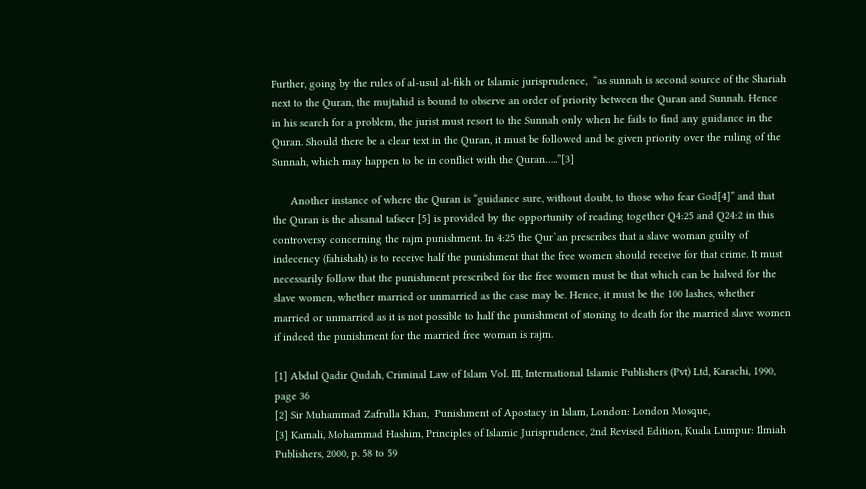Further, going by the rules of al-usul al-fikh or Islamic jurisprudence,  “as sunnah is second source of the Shariah next to the Quran, the mujtahid is bound to observe an order of priority between the Quran and Sunnah. Hence in his search for a problem, the jurist must resort to the Sunnah only when he fails to find any guidance in the Quran. Should there be a clear text in the Quran, it must be followed and be given priority over the ruling of the Sunnah, which may happen to be in conflict with the Quran…..”[3]

      Another instance of where the Quran is “guidance sure, without doubt, to those who fear God[4]” and that the Quran is the ahsanal tafseer [5] is provided by the opportunity of reading together Q4:25 and Q24:2 in this controversy concerning the rajm punishment. In 4:25 the Qur`an prescribes that a slave woman guilty of indecency (fahishah) is to receive half the punishment that the free women should receive for that crime. It must necessarily follow that the punishment prescribed for the free women must be that which can be halved for the slave women, whether married or unmarried as the case may be. Hence, it must be the 100 lashes, whether married or unmarried as it is not possible to half the punishment of stoning to death for the married slave women if indeed the punishment for the married free woman is rajm.

[1] Abdul Qadir Qudah, Criminal Law of Islam Vol. III, International Islamic Publishers (Pvt) Ltd, Karachi, 1990, page 36
[2] Sir Muhammad Zafrulla Khan,  Punishment of Apostacy in Islam, London: London Mosque,
[3] Kamali, Mohammad Hashim, Principles of Islamic Jurisprudence, 2nd Revised Edition, Kuala Lumpur: Ilmiah Publishers, 2000, p. 58 to 59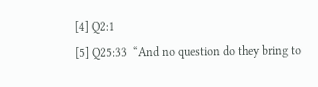[4] Q2:1
[5] Q25:33  “And no question do they bring to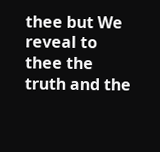thee but We reveal to thee the truth and the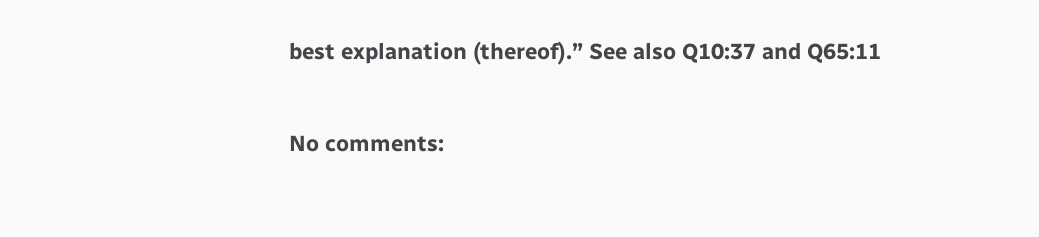best explanation (thereof).” See also Q10:37 and Q65:11

No comments: